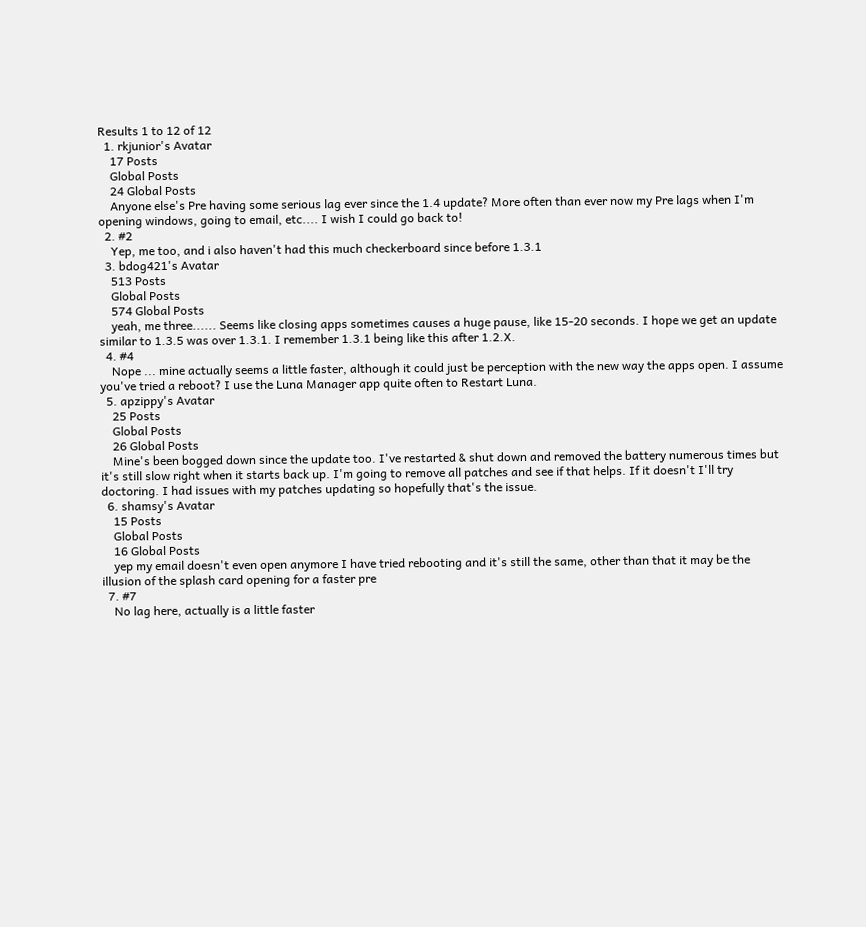Results 1 to 12 of 12
  1. rkjunior's Avatar
    17 Posts
    Global Posts
    24 Global Posts
    Anyone else's Pre having some serious lag ever since the 1.4 update? More often than ever now my Pre lags when I'm opening windows, going to email, etc.... I wish I could go back to!
  2. #2
    Yep, me too, and i also haven't had this much checkerboard since before 1.3.1
  3. bdog421's Avatar
    513 Posts
    Global Posts
    574 Global Posts
    yeah, me three...... Seems like closing apps sometimes causes a huge pause, like 15-20 seconds. I hope we get an update similar to 1.3.5 was over 1.3.1. I remember 1.3.1 being like this after 1.2.X.
  4. #4
    Nope ... mine actually seems a little faster, although it could just be perception with the new way the apps open. I assume you've tried a reboot? I use the Luna Manager app quite often to Restart Luna.
  5. apzippy's Avatar
    25 Posts
    Global Posts
    26 Global Posts
    Mine's been bogged down since the update too. I've restarted & shut down and removed the battery numerous times but it's still slow right when it starts back up. I'm going to remove all patches and see if that helps. If it doesn't I'll try doctoring. I had issues with my patches updating so hopefully that's the issue.
  6. shamsy's Avatar
    15 Posts
    Global Posts
    16 Global Posts
    yep my email doesn't even open anymore I have tried rebooting and it's still the same, other than that it may be the illusion of the splash card opening for a faster pre
  7. #7
    No lag here, actually is a little faster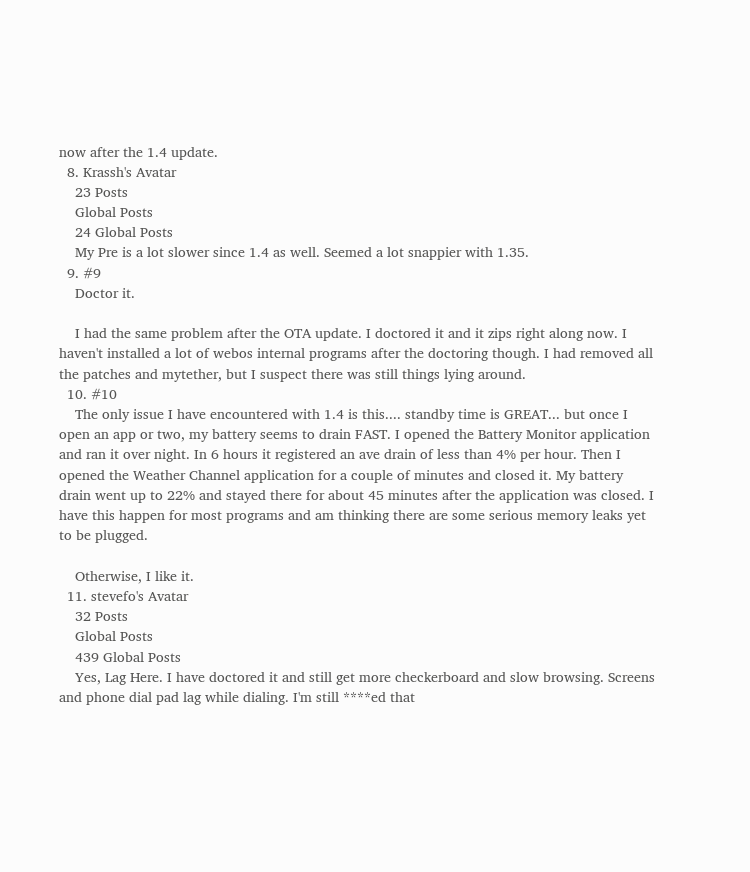now after the 1.4 update.
  8. Krassh's Avatar
    23 Posts
    Global Posts
    24 Global Posts
    My Pre is a lot slower since 1.4 as well. Seemed a lot snappier with 1.35.
  9. #9
    Doctor it.

    I had the same problem after the OTA update. I doctored it and it zips right along now. I haven't installed a lot of webos internal programs after the doctoring though. I had removed all the patches and mytether, but I suspect there was still things lying around.
  10. #10
    The only issue I have encountered with 1.4 is this.... standby time is GREAT... but once I open an app or two, my battery seems to drain FAST. I opened the Battery Monitor application and ran it over night. In 6 hours it registered an ave drain of less than 4% per hour. Then I opened the Weather Channel application for a couple of minutes and closed it. My battery drain went up to 22% and stayed there for about 45 minutes after the application was closed. I have this happen for most programs and am thinking there are some serious memory leaks yet to be plugged.

    Otherwise, I like it.
  11. stevefo's Avatar
    32 Posts
    Global Posts
    439 Global Posts
    Yes, Lag Here. I have doctored it and still get more checkerboard and slow browsing. Screens and phone dial pad lag while dialing. I'm still ****ed that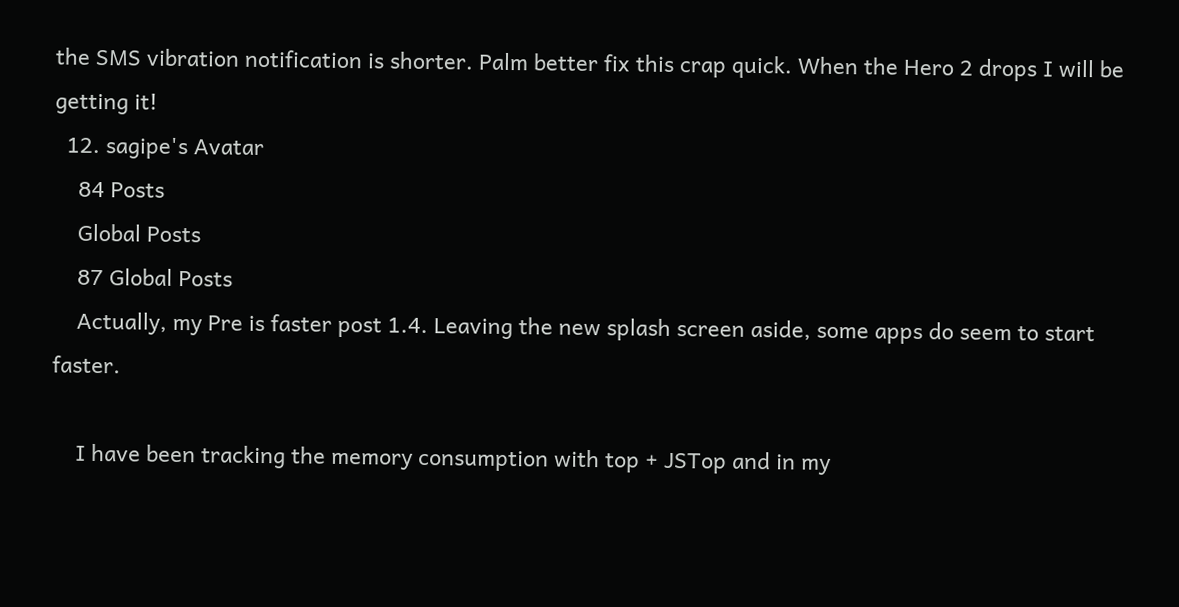the SMS vibration notification is shorter. Palm better fix this crap quick. When the Hero 2 drops I will be getting it!
  12. sagipe's Avatar
    84 Posts
    Global Posts
    87 Global Posts
    Actually, my Pre is faster post 1.4. Leaving the new splash screen aside, some apps do seem to start faster.

    I have been tracking the memory consumption with top + JSTop and in my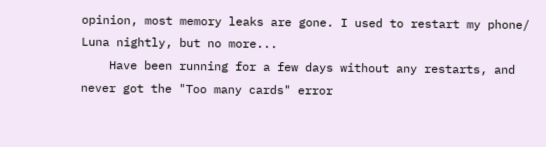opinion, most memory leaks are gone. I used to restart my phone/ Luna nightly, but no more...
    Have been running for a few days without any restarts, and never got the "Too many cards" error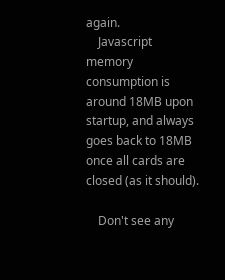again.
    Javascript memory consumption is around 18MB upon startup, and always goes back to 18MB once all cards are closed (as it should).

    Don't see any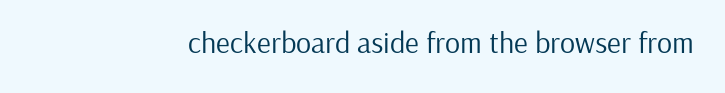checkerboard aside from the browser from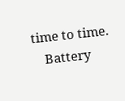time to time.
    Battery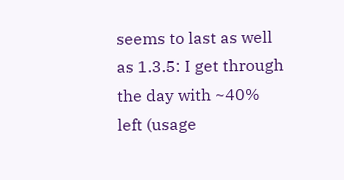seems to last as well as 1.3.5: I get through the day with ~40% left (usage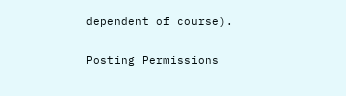dependent of course).

Posting Permissions